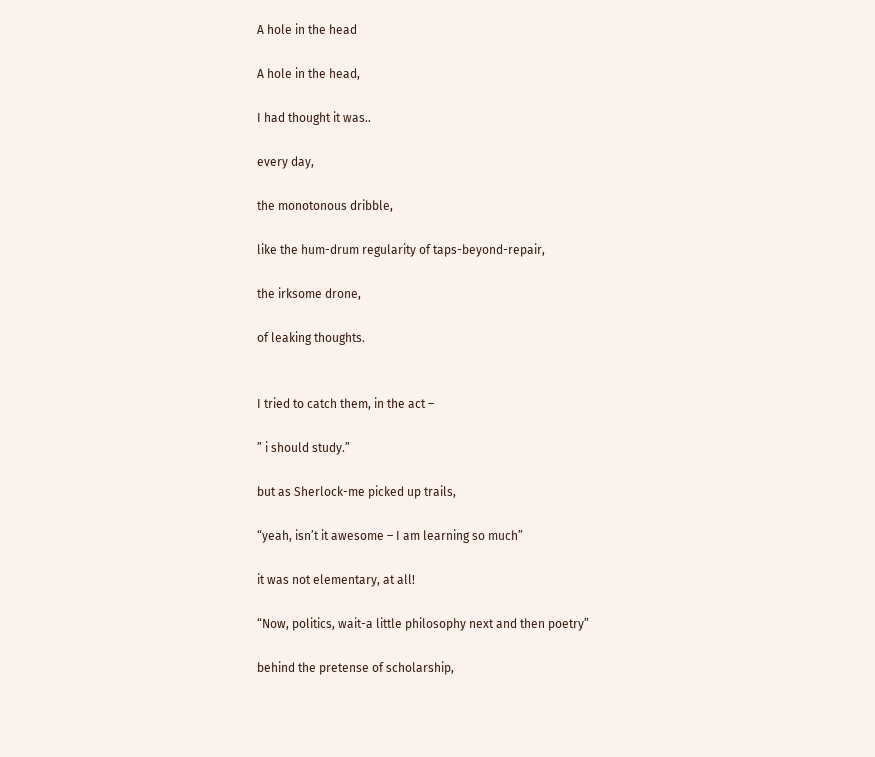A hole in the head

A hole in the head,

I had thought it was..

every day,

the monotonous dribble,

like the hum-drum regularity of taps-beyond-repair,

the irksome drone,

of leaking thoughts.


I tried to catch them, in the act –

” i should study.”

but as Sherlock-me picked up trails,

“yeah, isn’t it awesome – I am learning so much”

it was not elementary, at all!

“Now, politics, wait-a little philosophy next and then poetry”

behind the pretense of scholarship,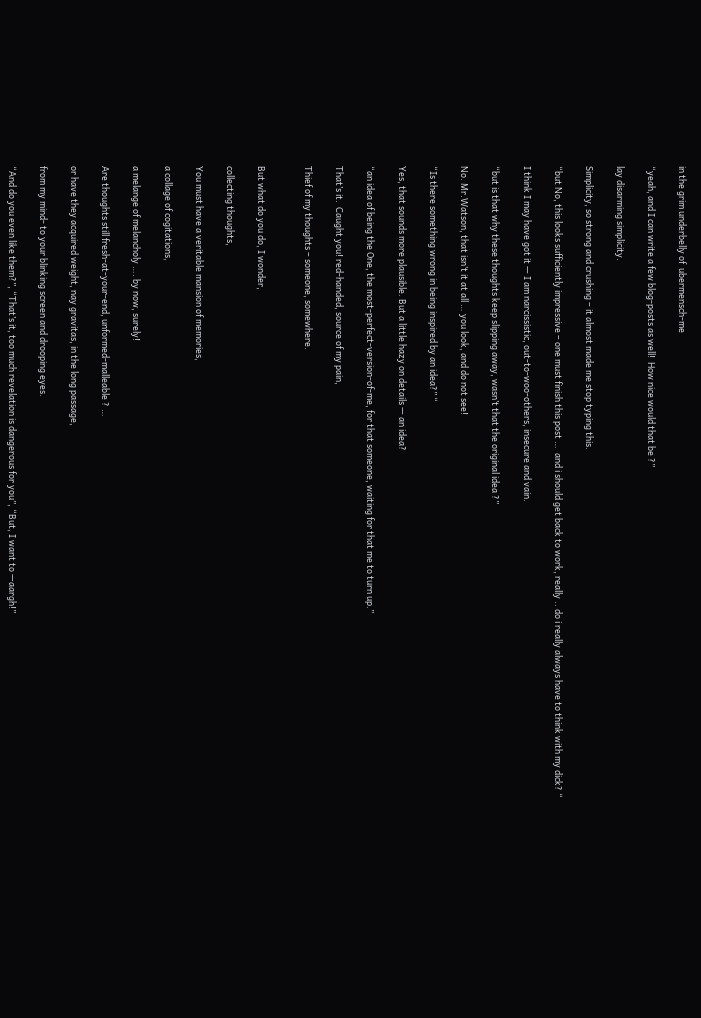in the grim underbelly of  ubermensch-me

“yeah, and I can write a few blog-posts as well!  How nice would that be ?”

lay disarming simplicity.

Simplicity, so strong and crushing – it almost made me stop typing this.

“but No, this looks sufficiently impressive – one must finish this post …  and i should get back to work, really .. do i really always have to think with my dick? “

I think I may have got it — I am narcissistic, out-to-woo-others, insecure and vain.

“but is that why these thoughts keep slipping away, wasn’t that the original idea ?”

No. Mr.Watson, that isn’t it at all … you look, and do not see!

“Is there something wrong in being inspired by an idea?” “

Yes, that sounds more plausible. But a little hazy on details — an idea?

“an idea of being the One, the most-perfect-version-of-me, for that someone, waiting for that me to turn up.”

That’s it.  Caught you! red-handed, source of my pain,

Thief of my thoughts – someone, somewhere.


But what do you do, I wonder,

collecting thoughts,

You must have a veritable mansion of memories,

a collage of cogitations,

a melange of melancholy …. by now, surely!

Are thoughts still fresh-at-your-end, unformed-malleable ? …

or have they acquired weight, nay gravitas, in the long passage,

from my mind- to your blinking screen and drooping eyes.

“And do you even like them?”, “That’s it, too much revelation is dangerous for you”, “But, I want to —aargh!”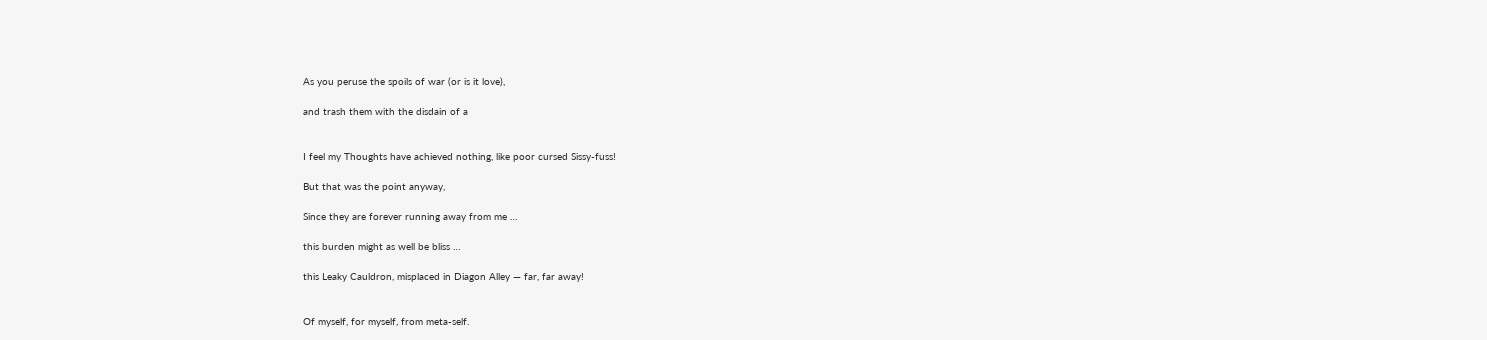As you peruse the spoils of war (or is it love),

and trash them with the disdain of a


I feel my Thoughts have achieved nothing, like poor cursed Sissy-fuss!

But that was the point anyway,

Since they are forever running away from me …

this burden might as well be bliss …

this Leaky Cauldron, misplaced in Diagon Alley — far, far away!


Of myself, for myself, from meta-self.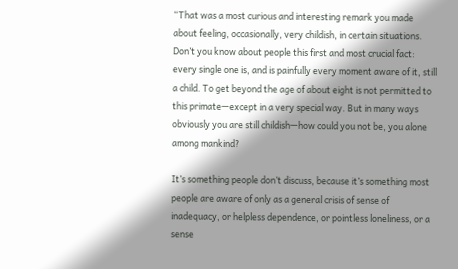“That was a most curious and interesting remark you made about feeling, occasionally, very childish, in certain situations. Don’t you know about people this first and most crucial fact: every single one is, and is painfully every moment aware of it, still a child. To get beyond the age of about eight is not permitted to this primate—except in a very special way. But in many ways obviously you are still childish—how could you not be, you alone among mankind?

It’s something people don’t discuss, because it’s something most people are aware of only as a general crisis of sense of inadequacy, or helpless dependence, or pointless loneliness, or a sense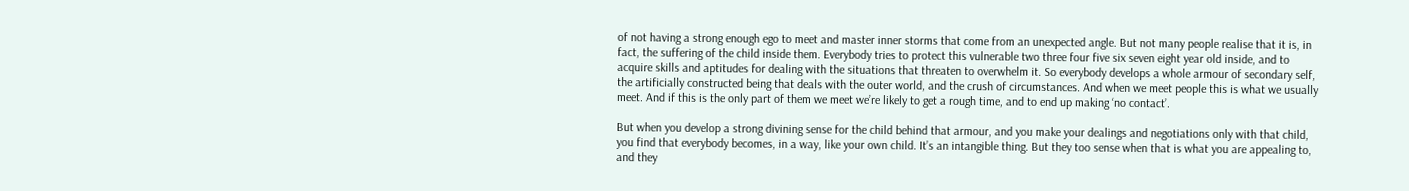of not having a strong enough ego to meet and master inner storms that come from an unexpected angle. But not many people realise that it is, in fact, the suffering of the child inside them. Everybody tries to protect this vulnerable two three four five six seven eight year old inside, and to acquire skills and aptitudes for dealing with the situations that threaten to overwhelm it. So everybody develops a whole armour of secondary self, the artificially constructed being that deals with the outer world, and the crush of circumstances. And when we meet people this is what we usually meet. And if this is the only part of them we meet we’re likely to get a rough time, and to end up making ‘no contact’.

But when you develop a strong divining sense for the child behind that armour, and you make your dealings and negotiations only with that child, you find that everybody becomes, in a way, like your own child. It’s an intangible thing. But they too sense when that is what you are appealing to, and they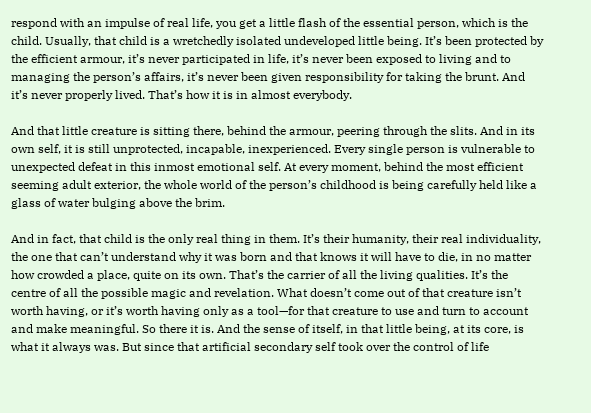respond with an impulse of real life, you get a little flash of the essential person, which is the child. Usually, that child is a wretchedly isolated undeveloped little being. It’s been protected by the efficient armour, it’s never participated in life, it’s never been exposed to living and to managing the person’s affairs, it’s never been given responsibility for taking the brunt. And it’s never properly lived. That’s how it is in almost everybody.

And that little creature is sitting there, behind the armour, peering through the slits. And in its own self, it is still unprotected, incapable, inexperienced. Every single person is vulnerable to unexpected defeat in this inmost emotional self. At every moment, behind the most efficient seeming adult exterior, the whole world of the person’s childhood is being carefully held like a glass of water bulging above the brim.

And in fact, that child is the only real thing in them. It’s their humanity, their real individuality, the one that can’t understand why it was born and that knows it will have to die, in no matter how crowded a place, quite on its own. That’s the carrier of all the living qualities. It’s the centre of all the possible magic and revelation. What doesn’t come out of that creature isn’t worth having, or it’s worth having only as a tool—for that creature to use and turn to account and make meaningful. So there it is. And the sense of itself, in that little being, at its core, is what it always was. But since that artificial secondary self took over the control of life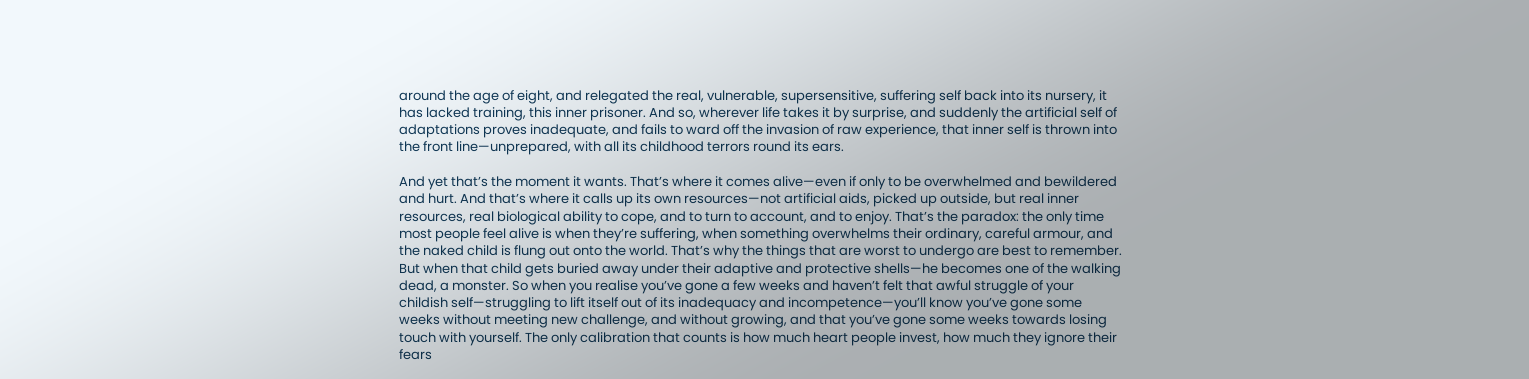around the age of eight, and relegated the real, vulnerable, supersensitive, suffering self back into its nursery, it has lacked training, this inner prisoner. And so, wherever life takes it by surprise, and suddenly the artificial self of adaptations proves inadequate, and fails to ward off the invasion of raw experience, that inner self is thrown into the front line—unprepared, with all its childhood terrors round its ears.

And yet that’s the moment it wants. That’s where it comes alive—even if only to be overwhelmed and bewildered and hurt. And that’s where it calls up its own resources—not artificial aids, picked up outside, but real inner resources, real biological ability to cope, and to turn to account, and to enjoy. That’s the paradox: the only time most people feel alive is when they’re suffering, when something overwhelms their ordinary, careful armour, and the naked child is flung out onto the world. That’s why the things that are worst to undergo are best to remember. But when that child gets buried away under their adaptive and protective shells—he becomes one of the walking dead, a monster. So when you realise you’ve gone a few weeks and haven’t felt that awful struggle of your childish self—struggling to lift itself out of its inadequacy and incompetence—you’ll know you’ve gone some weeks without meeting new challenge, and without growing, and that you’ve gone some weeks towards losing touch with yourself. The only calibration that counts is how much heart people invest, how much they ignore their fears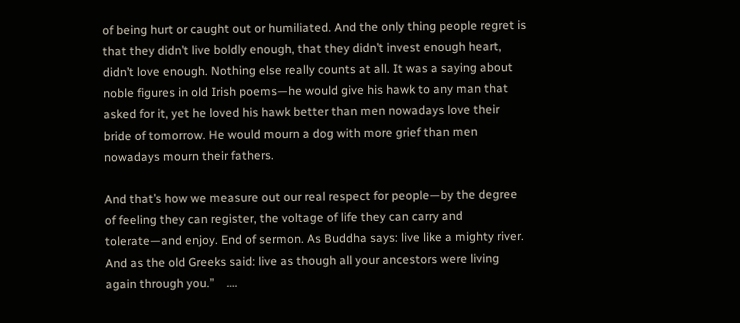of being hurt or caught out or humiliated. And the only thing people regret is that they didn’t live boldly enough, that they didn’t invest enough heart, didn’t love enough. Nothing else really counts at all. It was a saying about noble figures in old Irish poems—he would give his hawk to any man that asked for it, yet he loved his hawk better than men nowadays love their bride of tomorrow. He would mourn a dog with more grief than men nowadays mourn their fathers.

And that’s how we measure out our real respect for people—by the degree of feeling they can register, the voltage of life they can carry and tolerate—and enjoy. End of sermon. As Buddha says: live like a mighty river. And as the old Greeks said: live as though all your ancestors were living again through you.”    ….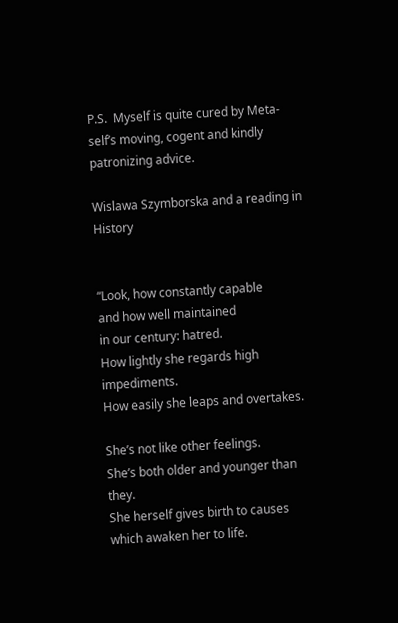P.S.  Myself is quite cured by Meta-self’s moving, cogent and kindly patronizing advice.

Wislawa Szymborska and a reading in History


“Look, how constantly capable
and how well maintained
in our century: hatred.
How lightly she regards high impediments.
How easily she leaps and overtakes.

She’s not like other feelings.
She’s both older and younger than they.
She herself gives birth to causes
which awaken her to life.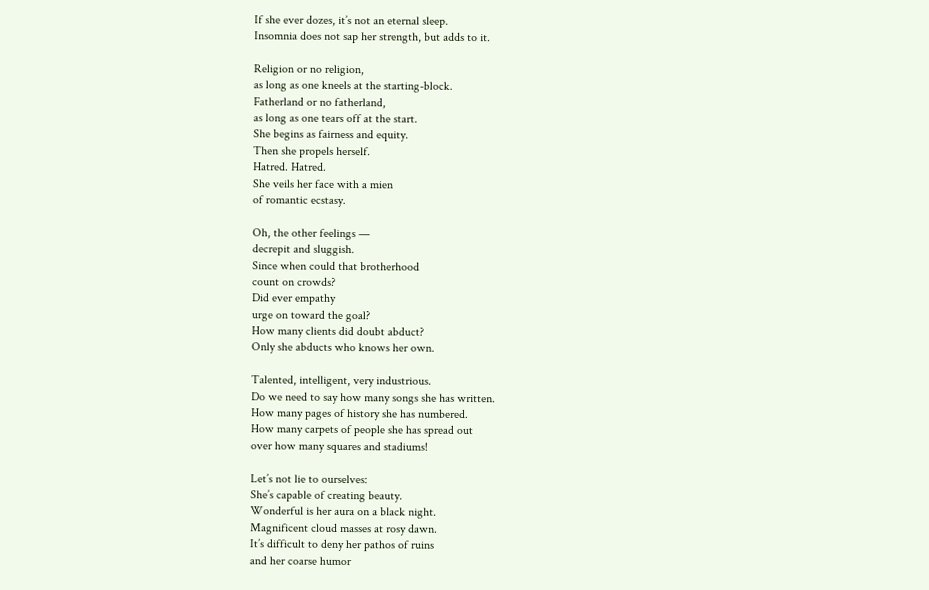If she ever dozes, it’s not an eternal sleep.
Insomnia does not sap her strength, but adds to it.

Religion or no religion,
as long as one kneels at the starting-block.
Fatherland or no fatherland,
as long as one tears off at the start.
She begins as fairness and equity.
Then she propels herself.
Hatred. Hatred.
She veils her face with a mien
of romantic ecstasy.

Oh, the other feelings —
decrepit and sluggish.
Since when could that brotherhood
count on crowds?
Did ever empathy
urge on toward the goal?
How many clients did doubt abduct?
Only she abducts who knows her own.

Talented, intelligent, very industrious.
Do we need to say how many songs she has written.
How many pages of history she has numbered.
How many carpets of people she has spread out
over how many squares and stadiums!

Let’s not lie to ourselves:
She’s capable of creating beauty.
Wonderful is her aura on a black night.
Magnificent cloud masses at rosy dawn.
It’s difficult to deny her pathos of ruins
and her coarse humor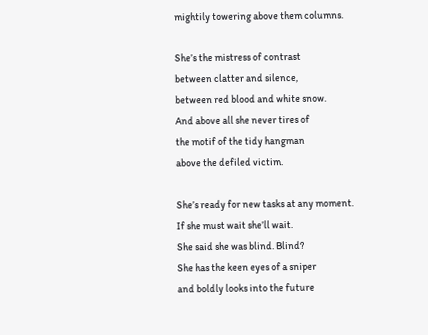mightily towering above them columns.

She’s the mistress of contrast
between clatter and silence,
between red blood and white snow.
And above all she never tires of
the motif of the tidy hangman
above the defiled victim.

She’s ready for new tasks at any moment.
If she must wait she’ll wait.
She said she was blind. Blind?
She has the keen eyes of a sniper
and boldly looks into the future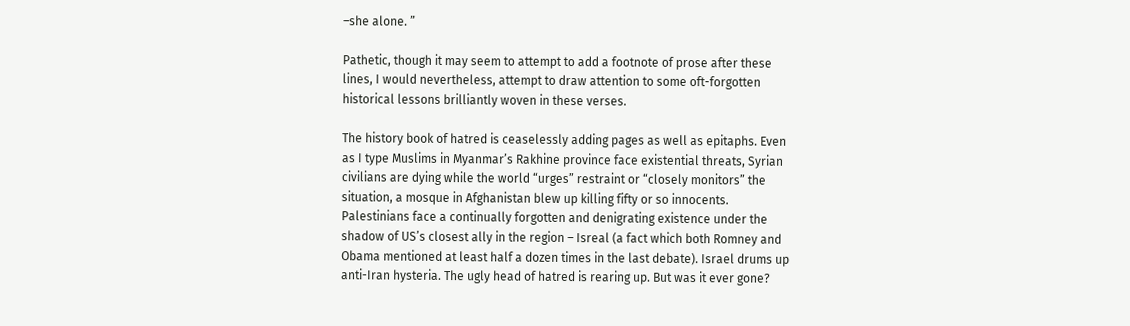–she alone. ”

Pathetic, though it may seem to attempt to add a footnote of prose after these lines, I would nevertheless, attempt to draw attention to some oft-forgotten historical lessons brilliantly woven in these verses.

The history book of hatred is ceaselessly adding pages as well as epitaphs. Even as I type Muslims in Myanmar’s Rakhine province face existential threats, Syrian civilians are dying while the world “urges” restraint or “closely monitors” the situation, a mosque in Afghanistan blew up killing fifty or so innocents. Palestinians face a continually forgotten and denigrating existence under the shadow of US’s closest ally in the region – Isreal (a fact which both Romney and Obama mentioned at least half a dozen times in the last debate). Israel drums up anti-Iran hysteria. The ugly head of hatred is rearing up. But was it ever gone?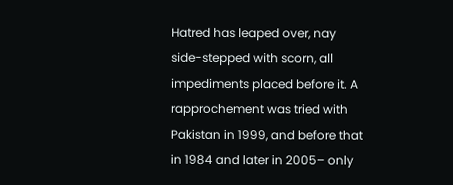Hatred has leaped over, nay side-stepped with scorn, all impediments placed before it. A rapprochement was tried with Pakistan in 1999, and before that in 1984 and later in 2005– only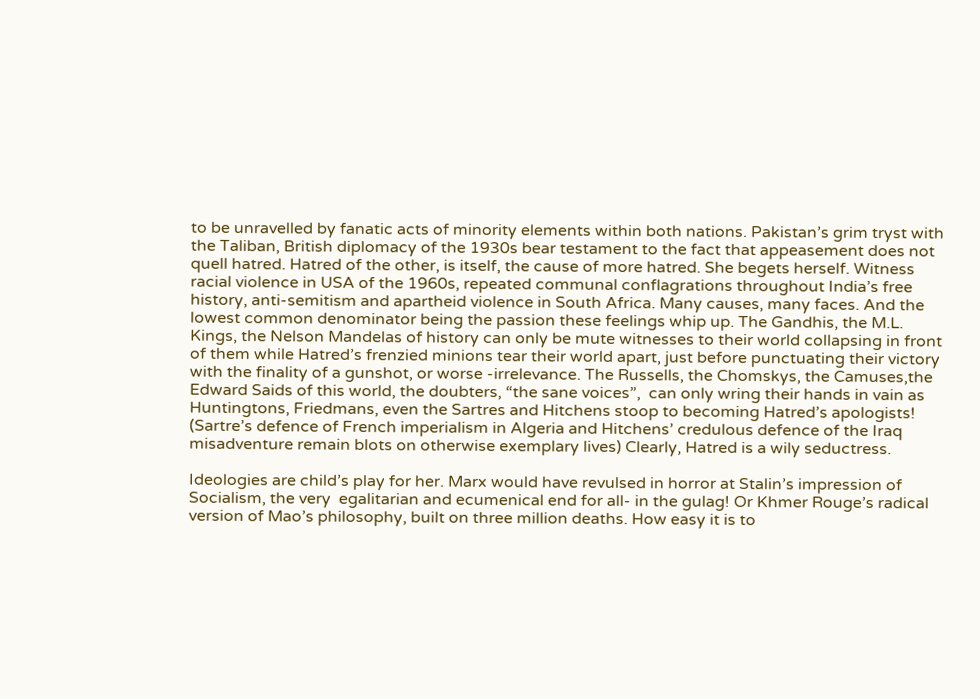to be unravelled by fanatic acts of minority elements within both nations. Pakistan’s grim tryst with the Taliban, British diplomacy of the 1930s bear testament to the fact that appeasement does not quell hatred. Hatred of the other, is itself, the cause of more hatred. She begets herself. Witness racial violence in USA of the 1960s, repeated communal conflagrations throughout India’s free history, anti-semitism and apartheid violence in South Africa. Many causes, many faces. And the lowest common denominator being the passion these feelings whip up. The Gandhis, the M.L. Kings, the Nelson Mandelas of history can only be mute witnesses to their world collapsing in front of them while Hatred’s frenzied minions tear their world apart, just before punctuating their victory with the finality of a gunshot, or worse -irrelevance. The Russells, the Chomskys, the Camuses,the Edward Saids of this world, the doubters, “the sane voices”,  can only wring their hands in vain as Huntingtons, Friedmans, even the Sartres and Hitchens stoop to becoming Hatred’s apologists!  (Sartre’s defence of French imperialism in Algeria and Hitchens’ credulous defence of the Iraq misadventure remain blots on otherwise exemplary lives) Clearly, Hatred is a wily seductress.

Ideologies are child’s play for her. Marx would have revulsed in horror at Stalin’s impression of Socialism, the very  egalitarian and ecumenical end for all- in the gulag! Or Khmer Rouge’s radical version of Mao’s philosophy, built on three million deaths. How easy it is to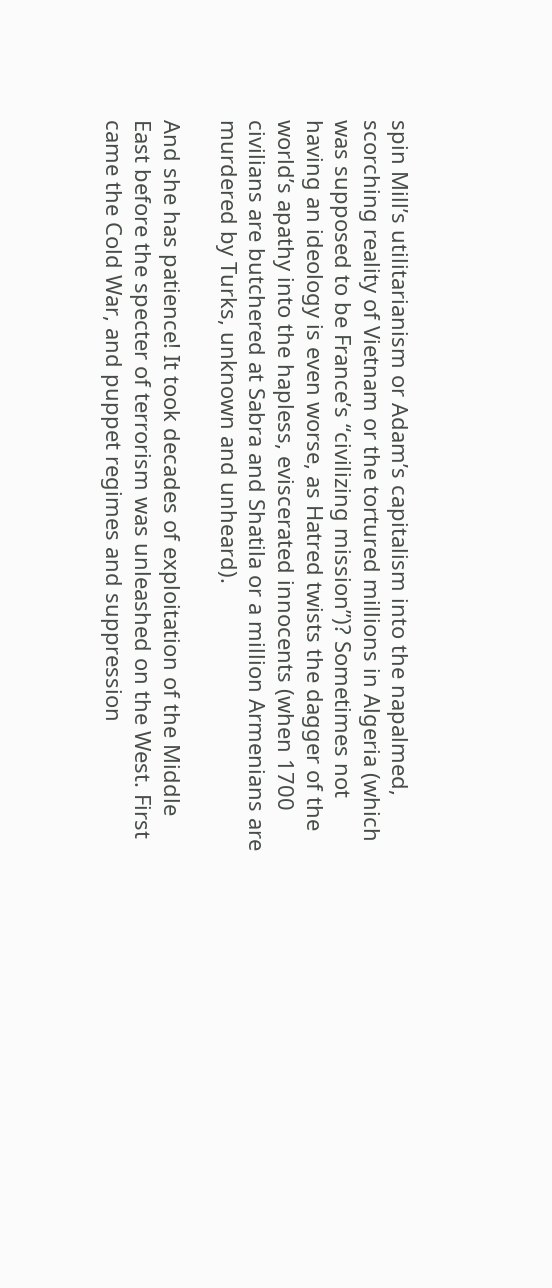spin Mill’s utilitarianism or Adam’s capitalism into the napalmed, scorching reality of Vietnam or the tortured millions in Algeria (which was supposed to be France’s “civilizing mission”)? Sometimes not having an ideology is even worse, as Hatred twists the dagger of the world’s apathy into the hapless, eviscerated innocents (when 1700 civilians are butchered at Sabra and Shatila or a million Armenians are murdered by Turks, unknown and unheard).

And she has patience! It took decades of exploitation of the Middle East before the specter of terrorism was unleashed on the West. First came the Cold War, and puppet regimes and suppression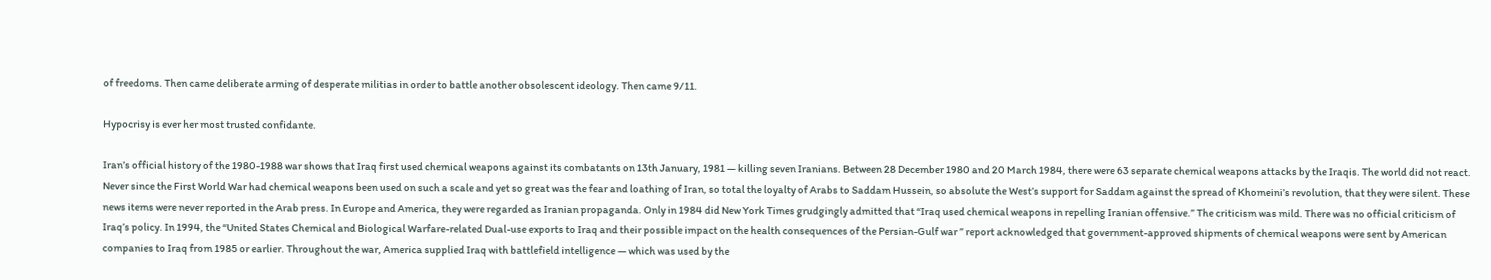of freedoms. Then came deliberate arming of desperate militias in order to battle another obsolescent ideology. Then came 9/11.

Hypocrisy is ever her most trusted confidante.

Iran’s official history of the 1980-1988 war shows that Iraq first used chemical weapons against its combatants on 13th January, 1981 — killing seven Iranians. Between 28 December 1980 and 20 March 1984, there were 63 separate chemical weapons attacks by the Iraqis. The world did not react. Never since the First World War had chemical weapons been used on such a scale and yet so great was the fear and loathing of Iran, so total the loyalty of Arabs to Saddam Hussein, so absolute the West’s support for Saddam against the spread of Khomeini’s revolution, that they were silent. These news items were never reported in the Arab press. In Europe and America, they were regarded as Iranian propaganda. Only in 1984 did New York Times grudgingly admitted that “Iraq used chemical weapons in repelling Iranian offensive.” The criticism was mild. There was no official criticism of Iraq’s policy. In 1994, the “United States Chemical and Biological Warfare-related Dual-use exports to Iraq and their possible impact on the health consequences of the Persian-Gulf war ” report acknowledged that government-approved shipments of chemical weapons were sent by American companies to Iraq from 1985 or earlier. Throughout the war, America supplied Iraq with battlefield intelligence — which was used by the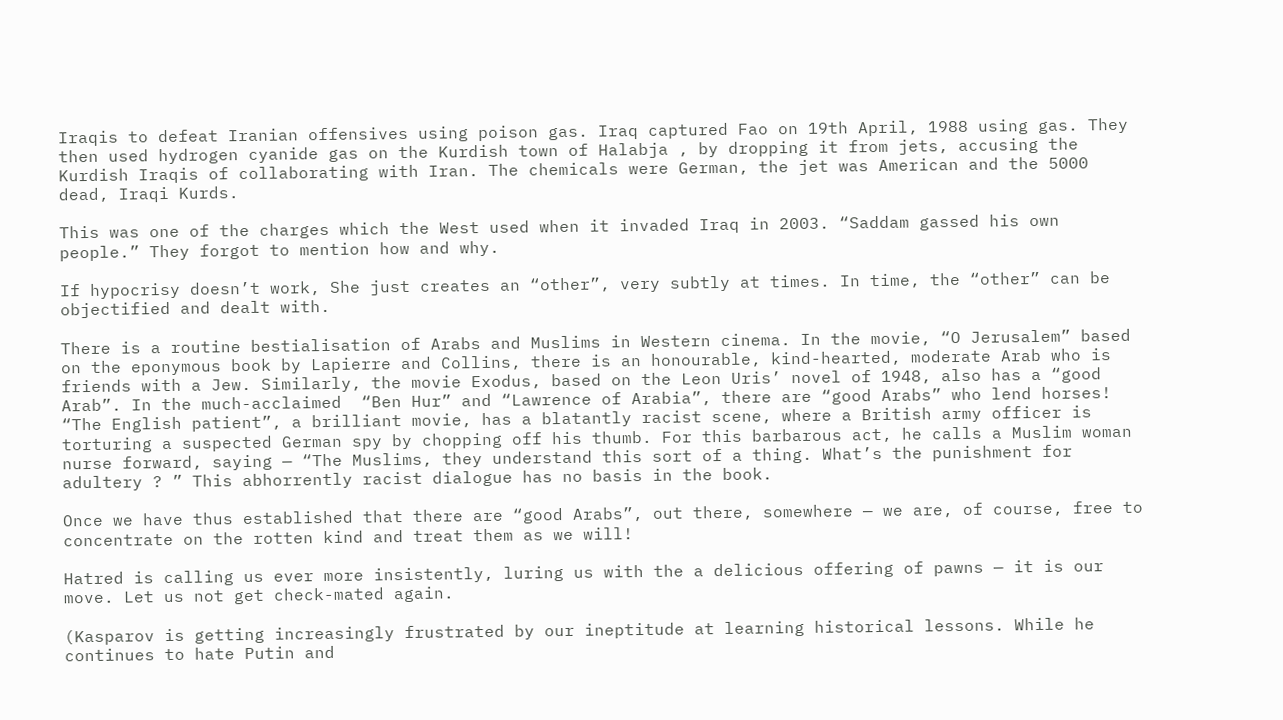Iraqis to defeat Iranian offensives using poison gas. Iraq captured Fao on 19th April, 1988 using gas. They then used hydrogen cyanide gas on the Kurdish town of Halabja , by dropping it from jets, accusing the Kurdish Iraqis of collaborating with Iran. The chemicals were German, the jet was American and the 5000 dead, Iraqi Kurds.

This was one of the charges which the West used when it invaded Iraq in 2003. “Saddam gassed his own people.” They forgot to mention how and why.

If hypocrisy doesn’t work, She just creates an “other”, very subtly at times. In time, the “other” can be objectified and dealt with.

There is a routine bestialisation of Arabs and Muslims in Western cinema. In the movie, “O Jerusalem” based on the eponymous book by Lapierre and Collins, there is an honourable, kind-hearted, moderate Arab who is friends with a Jew. Similarly, the movie Exodus, based on the Leon Uris’ novel of 1948, also has a “good Arab”. In the much-acclaimed  “Ben Hur” and “Lawrence of Arabia”, there are “good Arabs” who lend horses! “The English patient”, a brilliant movie, has a blatantly racist scene, where a British army officer is torturing a suspected German spy by chopping off his thumb. For this barbarous act, he calls a Muslim woman nurse forward, saying — “The Muslims, they understand this sort of a thing. What’s the punishment for adultery ? ” This abhorrently racist dialogue has no basis in the book.

Once we have thus established that there are “good Arabs”, out there, somewhere — we are, of course, free to concentrate on the rotten kind and treat them as we will!

Hatred is calling us ever more insistently, luring us with the a delicious offering of pawns — it is our move. Let us not get check-mated again.

(Kasparov is getting increasingly frustrated by our ineptitude at learning historical lessons. While he continues to hate Putin and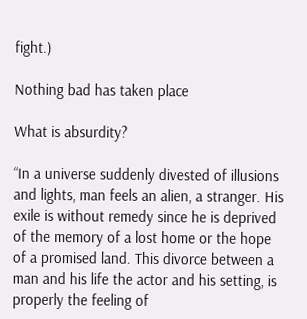fight.)

Nothing bad has taken place

What is absurdity?

“In a universe suddenly divested of illusions and lights, man feels an alien, a stranger. His exile is without remedy since he is deprived of the memory of a lost home or the hope of a promised land. This divorce between a man and his life the actor and his setting, is properly the feeling of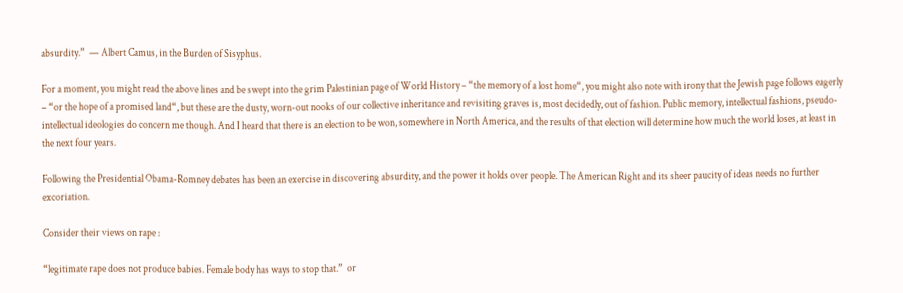absurdity.”  — Albert Camus, in the Burden of Sisyphus.

For a moment, you might read the above lines and be swept into the grim Palestinian page of World History – “the memory of a lost home“, you might also note with irony that the Jewish page follows eagerly – “or the hope of a promised land“, but these are the dusty, worn-out nooks of our collective inheritance and revisiting graves is, most decidedly, out of fashion. Public memory, intellectual fashions, pseudo-intellectual ideologies do concern me though. And I heard that there is an election to be won, somewhere in North America, and the results of that election will determine how much the world loses, at least in the next four years.

Following the Presidential Obama-Romney debates has been an exercise in discovering absurdity, and the power it holds over people. The American Right and its sheer paucity of ideas needs no further excoriation.

Consider their views on rape :

“legitimate rape does not produce babies. Female body has ways to stop that.”  or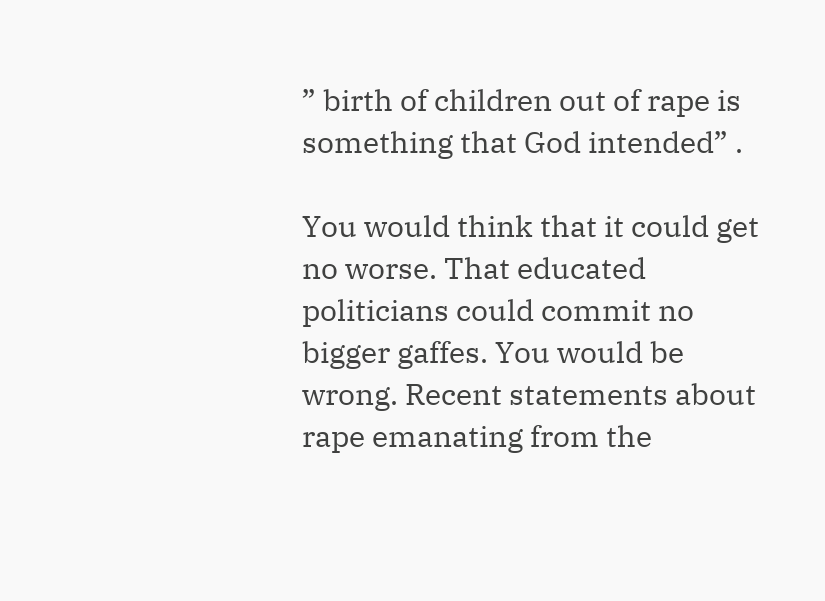” birth of children out of rape is something that God intended” .

You would think that it could get no worse. That educated politicians could commit no bigger gaffes. You would be wrong. Recent statements about rape emanating from the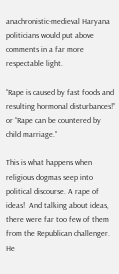anachronistic-medieval Haryana politicians would put above comments in a far more respectable light.

“Rape is caused by fast foods and resulting hormonal disturbances!” or “Rape can be countered by child marriage.”

This is what happens when religious dogmas seep into political discourse. A rape of ideas!  And talking about ideas, there were far too few of them from the Republican challenger. He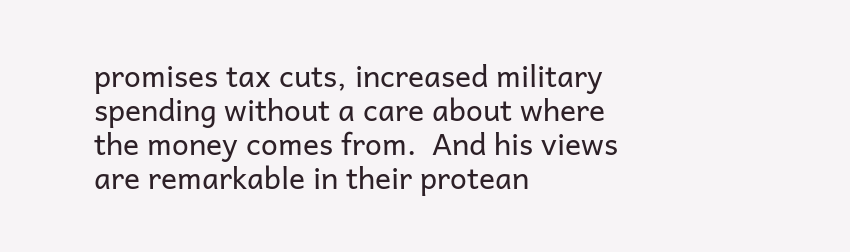promises tax cuts, increased military spending without a care about where the money comes from.  And his views are remarkable in their protean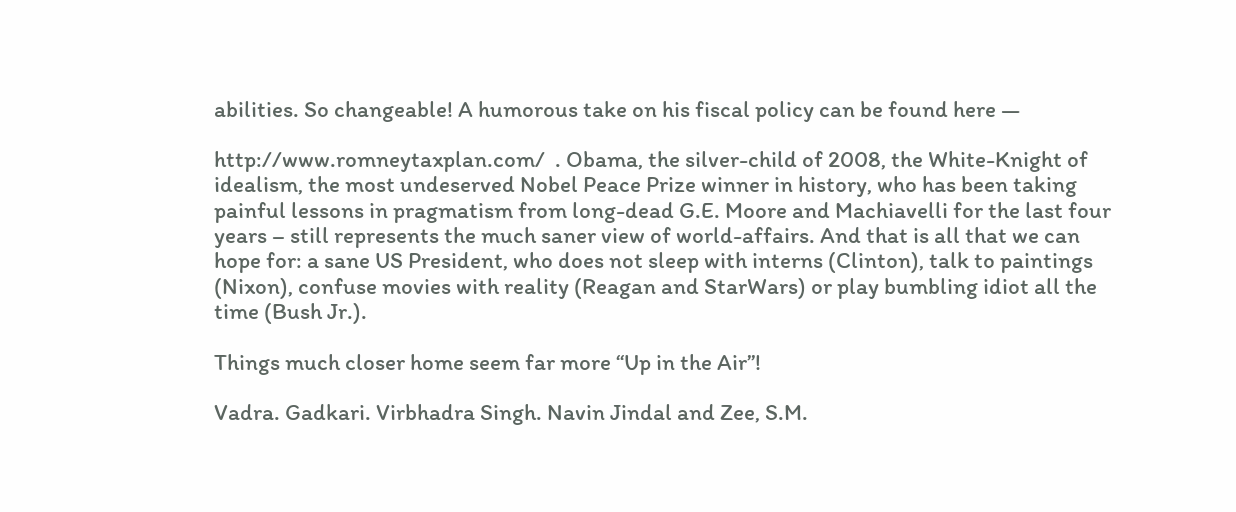abilities. So changeable! A humorous take on his fiscal policy can be found here —

http://www.romneytaxplan.com/  . Obama, the silver-child of 2008, the White-Knight of idealism, the most undeserved Nobel Peace Prize winner in history, who has been taking painful lessons in pragmatism from long-dead G.E. Moore and Machiavelli for the last four years – still represents the much saner view of world-affairs. And that is all that we can hope for: a sane US President, who does not sleep with interns (Clinton), talk to paintings (Nixon), confuse movies with reality (Reagan and StarWars) or play bumbling idiot all the time (Bush Jr.).

Things much closer home seem far more “Up in the Air”!

Vadra. Gadkari. Virbhadra Singh. Navin Jindal and Zee, S.M.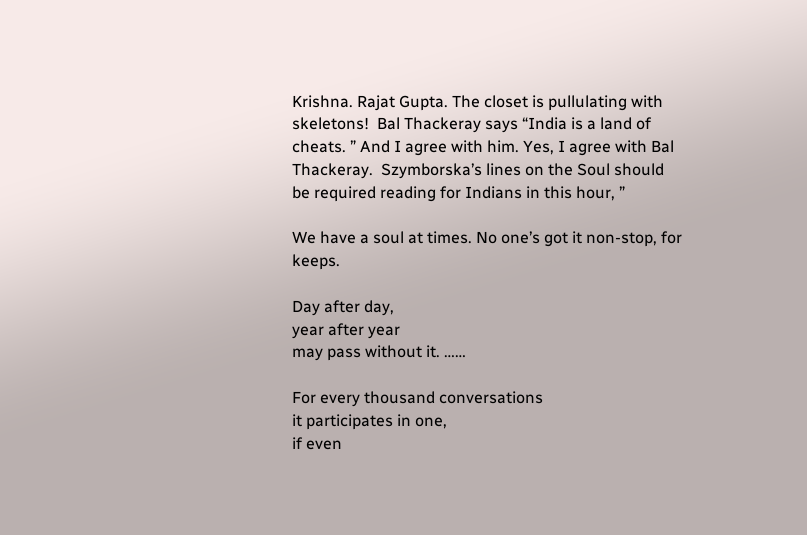Krishna. Rajat Gupta. The closet is pullulating with skeletons!  Bal Thackeray says “India is a land of cheats. ” And I agree with him. Yes, I agree with Bal Thackeray.  Szymborska’s lines on the Soul should be required reading for Indians in this hour, ”

We have a soul at times. No one’s got it non-stop, for keeps.

Day after day,
year after year
may pass without it. ……

For every thousand conversations
it participates in one,
if even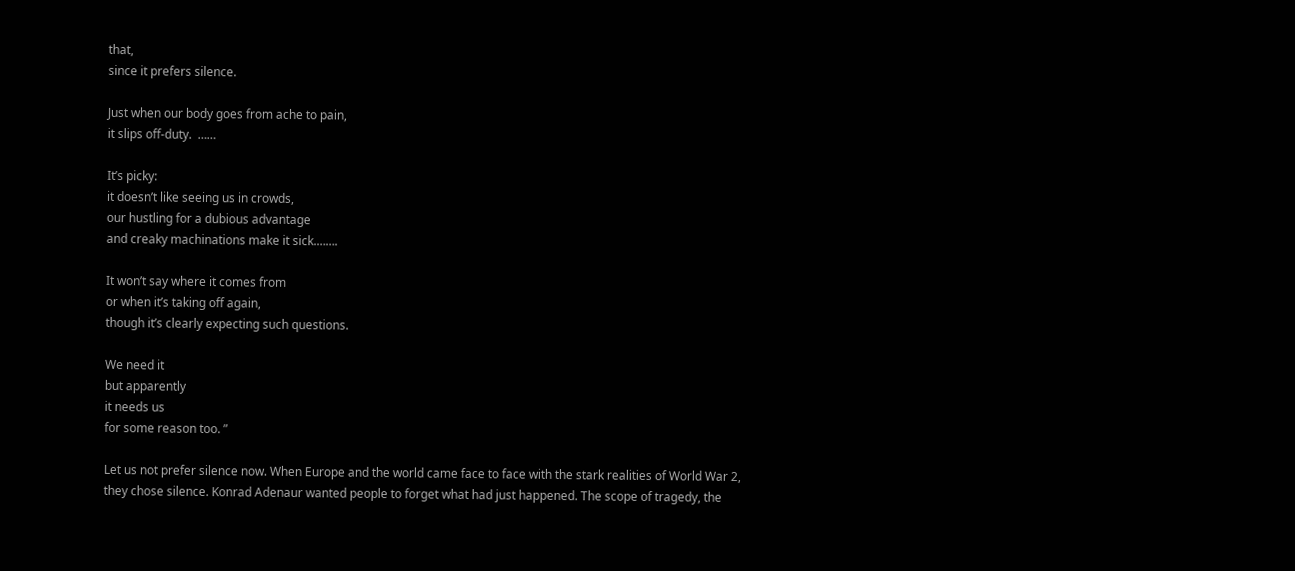that,
since it prefers silence.

Just when our body goes from ache to pain,
it slips off-duty.  ……

It’s picky:
it doesn’t like seeing us in crowds,
our hustling for a dubious advantage
and creaky machinations make it sick.…….

It won’t say where it comes from
or when it’s taking off again,
though it’s clearly expecting such questions.

We need it
but apparently
it needs us
for some reason too. ”

Let us not prefer silence now. When Europe and the world came face to face with the stark realities of World War 2, they chose silence. Konrad Adenaur wanted people to forget what had just happened. The scope of tragedy, the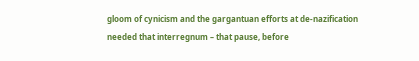gloom of cynicism and the gargantuan efforts at de-nazification needed that interregnum – that pause, before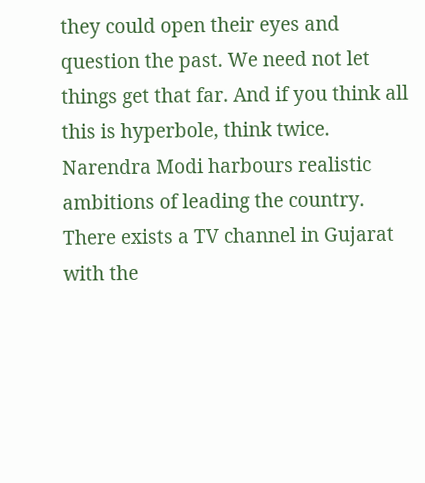they could open their eyes and question the past. We need not let things get that far. And if you think all this is hyperbole, think twice. Narendra Modi harbours realistic ambitions of leading the country. There exists a TV channel in Gujarat with the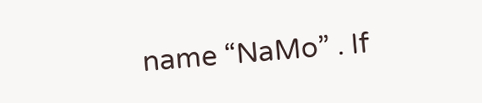name “NaMo” . If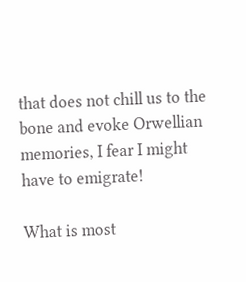that does not chill us to the bone and evoke Orwellian memories, I fear I might have to emigrate!

What is most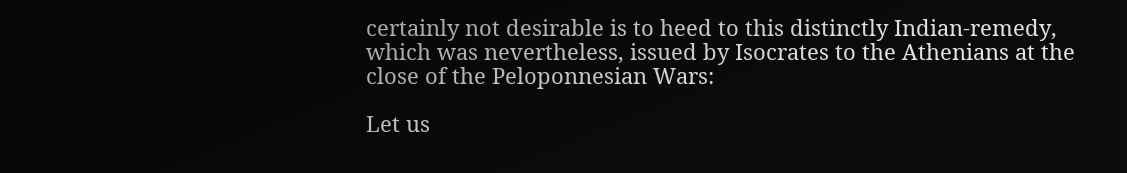certainly not desirable is to heed to this distinctly Indian-remedy, which was nevertheless, issued by Isocrates to the Athenians at the close of the Peloponnesian Wars:

Let us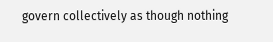govern collectively as though nothing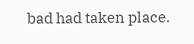bad had taken place.